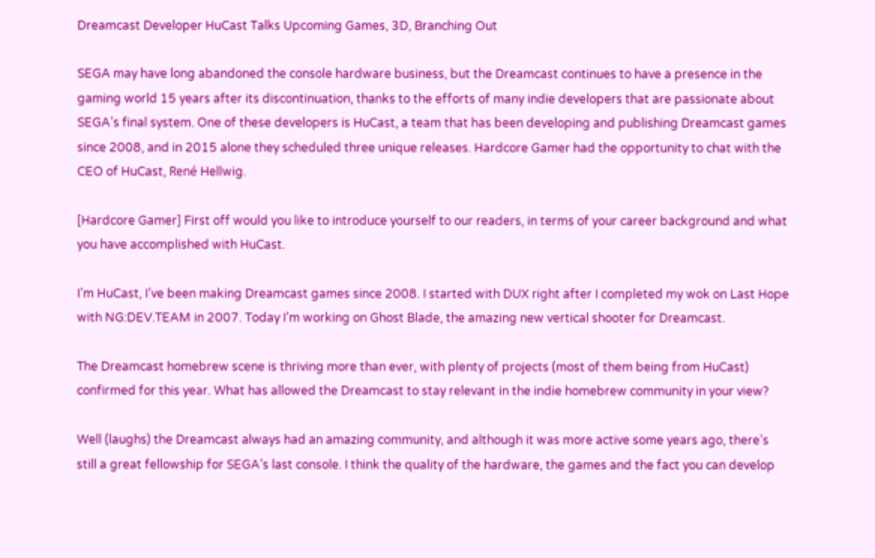Dreamcast Developer HuCast Talks Upcoming Games, 3D, Branching Out

SEGA may have long abandoned the console hardware business, but the Dreamcast continues to have a presence in the gaming world 15 years after its discontinuation, thanks to the efforts of many indie developers that are passionate about SEGA’s final system. One of these developers is HuCast, a team that has been developing and publishing Dreamcast games since 2008, and in 2015 alone they scheduled three unique releases. Hardcore Gamer had the opportunity to chat with the CEO of HuCast, René Hellwig.

[Hardcore Gamer] First off would you like to introduce yourself to our readers, in terms of your career background and what you have accomplished with HuCast.

I’m HuCast, I’ve been making Dreamcast games since 2008. I started with DUX right after I completed my wok on Last Hope with NG:DEV.TEAM in 2007. Today I’m working on Ghost Blade, the amazing new vertical shooter for Dreamcast.

The Dreamcast homebrew scene is thriving more than ever, with plenty of projects (most of them being from HuCast) confirmed for this year. What has allowed the Dreamcast to stay relevant in the indie homebrew community in your view?

Well (laughs) the Dreamcast always had an amazing community, and although it was more active some years ago, there’s still a great fellowship for SEGA’s last console. I think the quality of the hardware, the games and the fact you can develop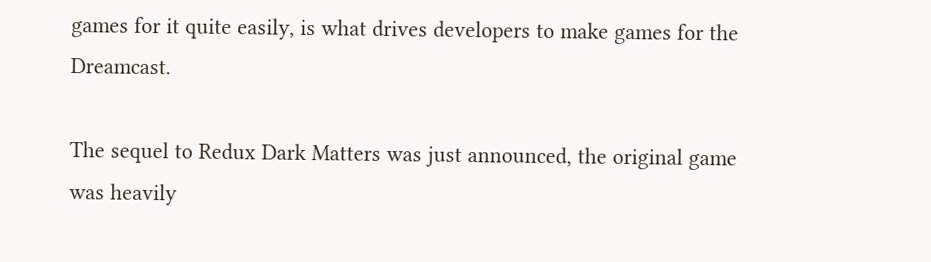games for it quite easily, is what drives developers to make games for the Dreamcast.

The sequel to Redux Dark Matters was just announced, the original game was heavily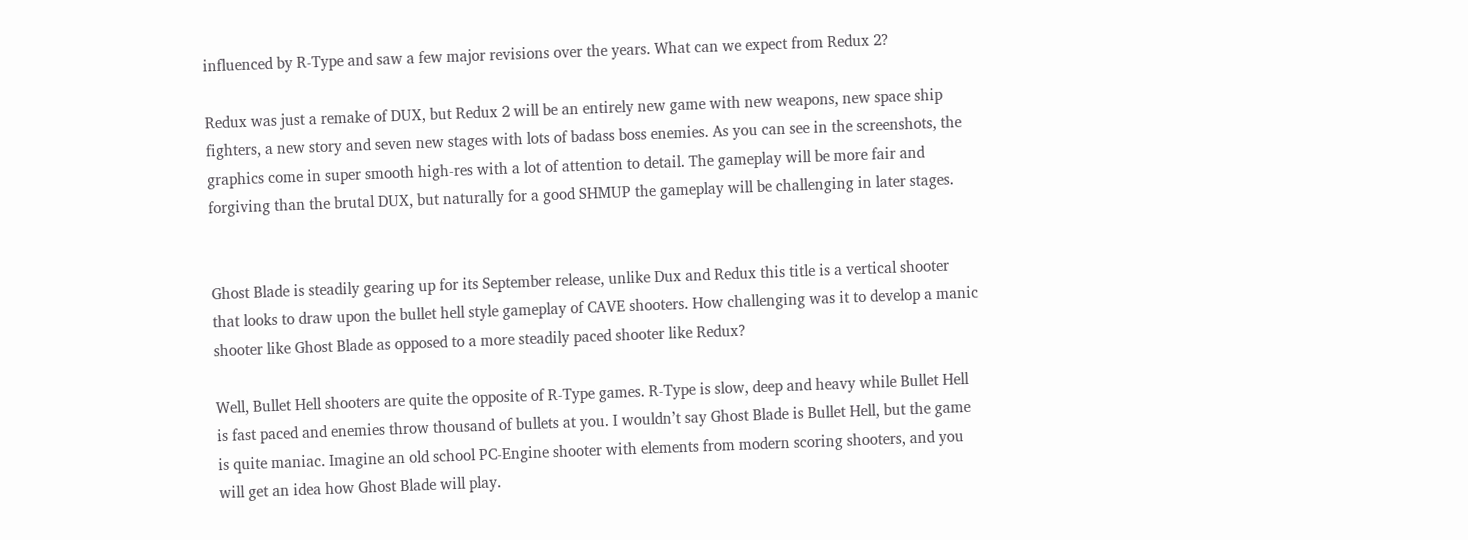influenced by R-Type and saw a few major revisions over the years. What can we expect from Redux 2?

Redux was just a remake of DUX, but Redux 2 will be an entirely new game with new weapons, new space ship fighters, a new story and seven new stages with lots of badass boss enemies. As you can see in the screenshots, the graphics come in super smooth high-res with a lot of attention to detail. The gameplay will be more fair and forgiving than the brutal DUX, but naturally for a good SHMUP the gameplay will be challenging in later stages.


Ghost Blade is steadily gearing up for its September release, unlike Dux and Redux this title is a vertical shooter that looks to draw upon the bullet hell style gameplay of CAVE shooters. How challenging was it to develop a manic shooter like Ghost Blade as opposed to a more steadily paced shooter like Redux?

Well, Bullet Hell shooters are quite the opposite of R-Type games. R-Type is slow, deep and heavy while Bullet Hell is fast paced and enemies throw thousand of bullets at you. I wouldn’t say Ghost Blade is Bullet Hell, but the game is quite maniac. Imagine an old school PC-Engine shooter with elements from modern scoring shooters, and you will get an idea how Ghost Blade will play.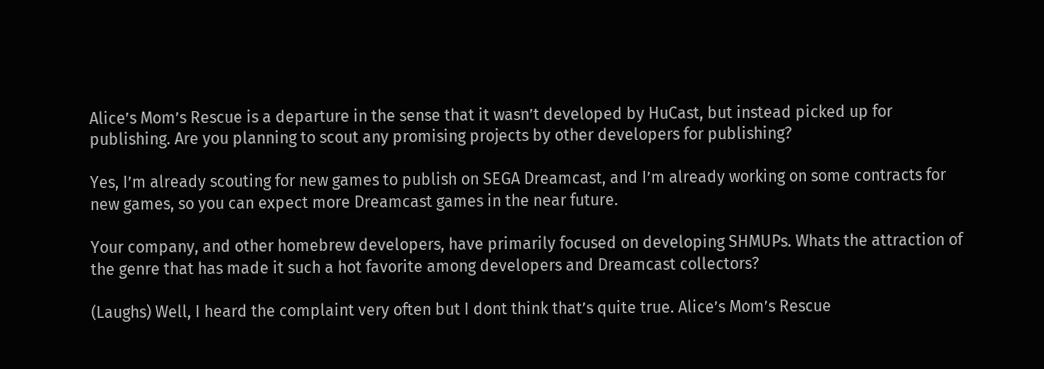Alice’s Mom’s Rescue is a departure in the sense that it wasn’t developed by HuCast, but instead picked up for publishing. Are you planning to scout any promising projects by other developers for publishing?

Yes, I’m already scouting for new games to publish on SEGA Dreamcast, and I’m already working on some contracts for new games, so you can expect more Dreamcast games in the near future.

Your company, and other homebrew developers, have primarily focused on developing SHMUPs. Whats the attraction of the genre that has made it such a hot favorite among developers and Dreamcast collectors?

(Laughs) Well, I heard the complaint very often but I dont think that’s quite true. Alice’s Mom’s Rescue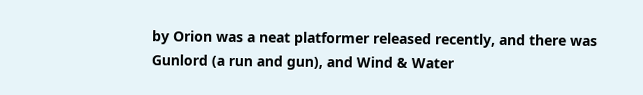by Orion was a neat platformer released recently, and there was Gunlord (a run and gun), and Wind & Water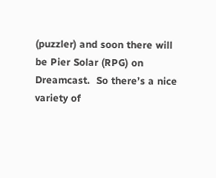(puzzler) and soon there will be Pier Solar (RPG) on Dreamcast.  So there’s a nice variety of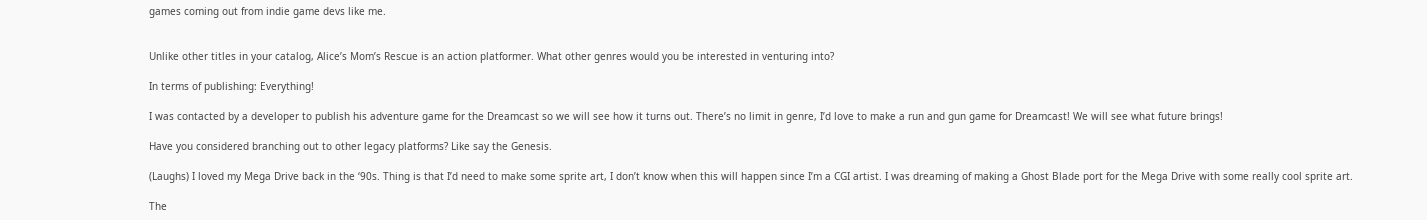games coming out from indie game devs like me.


Unlike other titles in your catalog, Alice’s Mom’s Rescue is an action platformer. What other genres would you be interested in venturing into?

In terms of publishing: Everything!

I was contacted by a developer to publish his adventure game for the Dreamcast so we will see how it turns out. There’s no limit in genre, I’d love to make a run and gun game for Dreamcast! We will see what future brings!

Have you considered branching out to other legacy platforms? Like say the Genesis.

(Laughs) I loved my Mega Drive back in the ‘90s. Thing is that I’d need to make some sprite art, I don’t know when this will happen since I’m a CGI artist. I was dreaming of making a Ghost Blade port for the Mega Drive with some really cool sprite art.

The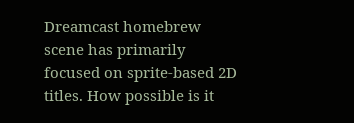Dreamcast homebrew scene has primarily focused on sprite-based 2D titles. How possible is it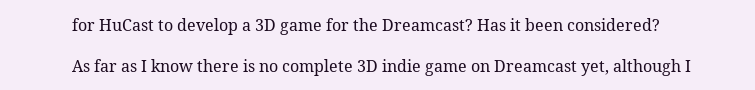for HuCast to develop a 3D game for the Dreamcast? Has it been considered?

As far as I know there is no complete 3D indie game on Dreamcast yet, although I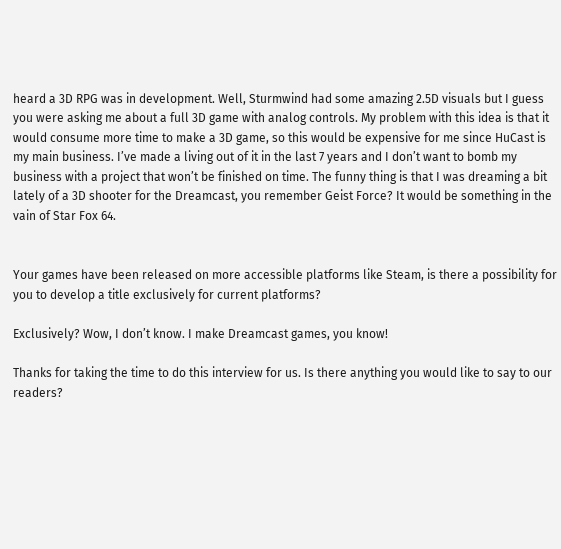heard a 3D RPG was in development. Well, Sturmwind had some amazing 2.5D visuals but I guess you were asking me about a full 3D game with analog controls. My problem with this idea is that it would consume more time to make a 3D game, so this would be expensive for me since HuCast is my main business. I’ve made a living out of it in the last 7 years and I don’t want to bomb my business with a project that won’t be finished on time. The funny thing is that I was dreaming a bit lately of a 3D shooter for the Dreamcast, you remember Geist Force? It would be something in the vain of Star Fox 64.


Your games have been released on more accessible platforms like Steam, is there a possibility for you to develop a title exclusively for current platforms?

Exclusively? Wow, I don’t know. I make Dreamcast games, you know!

Thanks for taking the time to do this interview for us. Is there anything you would like to say to our readers?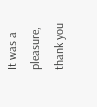It was a pleasure, thank you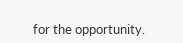for the opportunity.